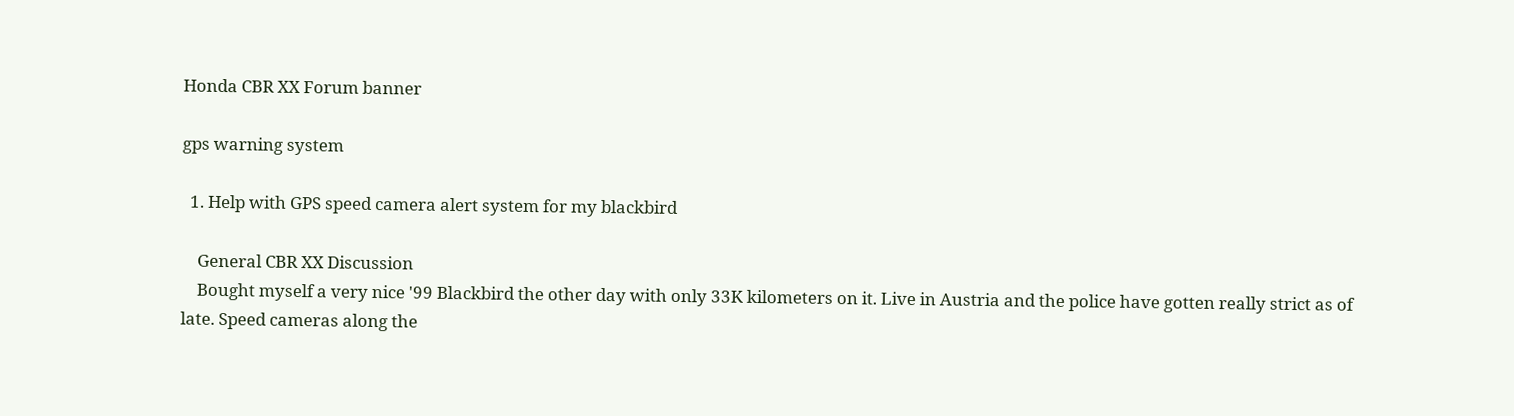Honda CBR XX Forum banner

gps warning system

  1. Help with GPS speed camera alert system for my blackbird

    General CBR XX Discussion
    Bought myself a very nice '99 Blackbird the other day with only 33K kilometers on it. Live in Austria and the police have gotten really strict as of late. Speed cameras along the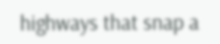highways that snap a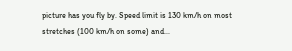picture has you fly by. Speed limit is 130 km/h on most stretches (100 km/h on some) and...